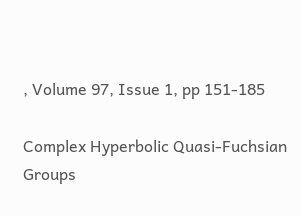, Volume 97, Issue 1, pp 151-185

Complex Hyperbolic Quasi-Fuchsian Groups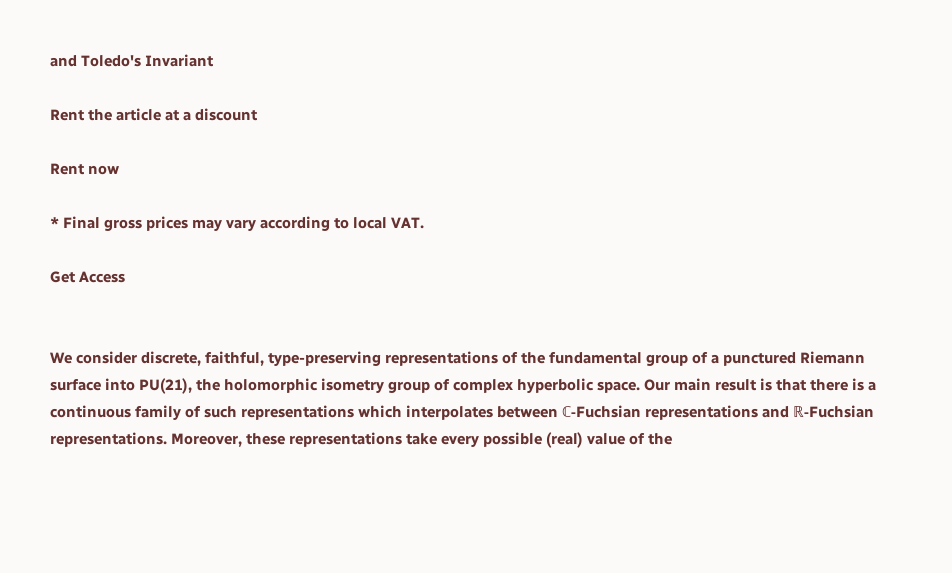and Toledo's Invariant

Rent the article at a discount

Rent now

* Final gross prices may vary according to local VAT.

Get Access


We consider discrete, faithful, type-preserving representations of the fundamental group of a punctured Riemann surface into PU(21), the holomorphic isometry group of complex hyperbolic space. Our main result is that there is a continuous family of such representations which interpolates between ℂ-Fuchsian representations and ℝ-Fuchsian representations. Moreover, these representations take every possible (real) value of the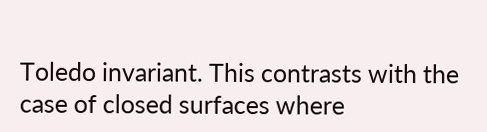Toledo invariant. This contrasts with the case of closed surfaces where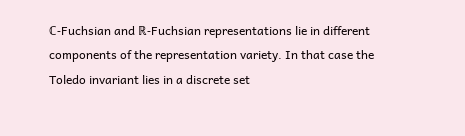ℂ-Fuchsian and ℝ-Fuchsian representations lie in different components of the representation variety. In that case the Toledo invariant lies in a discrete set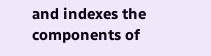and indexes the components of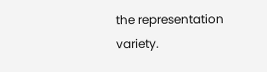the representation variety.